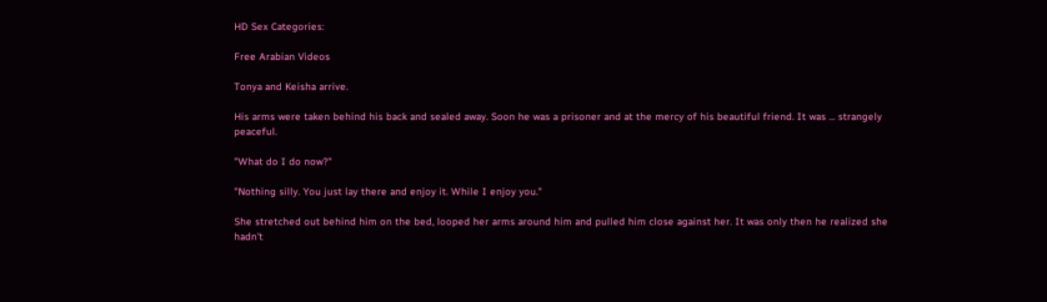HD Sex Categories:

Free Arabian Videos

Tonya and Keisha arrive.

His arms were taken behind his back and sealed away. Soon he was a prisoner and at the mercy of his beautiful friend. It was ... strangely peaceful.

"What do I do now?"

"Nothing silly. You just lay there and enjoy it. While I enjoy you."

She stretched out behind him on the bed, looped her arms around him and pulled him close against her. It was only then he realized she hadn't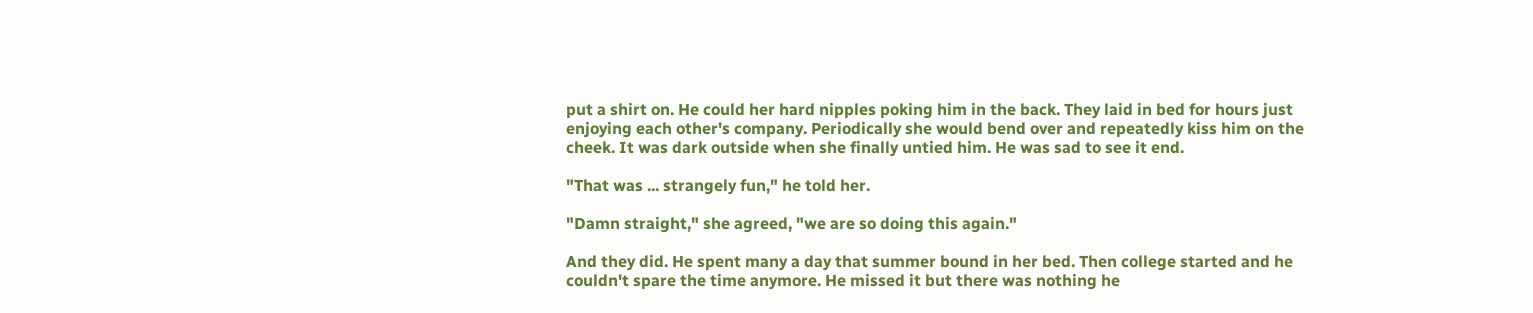put a shirt on. He could her hard nipples poking him in the back. They laid in bed for hours just enjoying each other's company. Periodically she would bend over and repeatedly kiss him on the cheek. It was dark outside when she finally untied him. He was sad to see it end.

"That was ... strangely fun," he told her.

"Damn straight," she agreed, "we are so doing this again."

And they did. He spent many a day that summer bound in her bed. Then college started and he couldn't spare the time anymore. He missed it but there was nothing he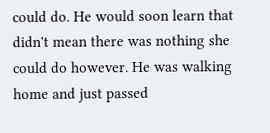could do. He would soon learn that didn't mean there was nothing she could do however. He was walking home and just passed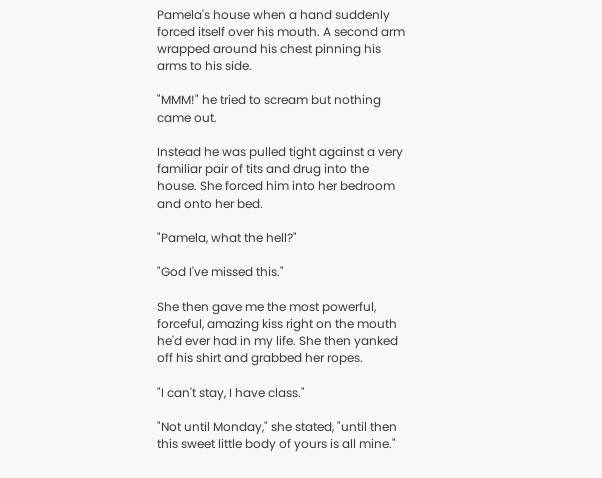Pamela's house when a hand suddenly forced itself over his mouth. A second arm wrapped around his chest pinning his arms to his side.

"MMM!" he tried to scream but nothing came out.

Instead he was pulled tight against a very familiar pair of tits and drug into the house. She forced him into her bedroom and onto her bed.

"Pamela, what the hell?"

"God I've missed this."

She then gave me the most powerful, forceful, amazing kiss right on the mouth he'd ever had in my life. She then yanked off his shirt and grabbed her ropes.

"I can't stay, I have class."

"Not until Monday," she stated, "until then this sweet little body of yours is all mine."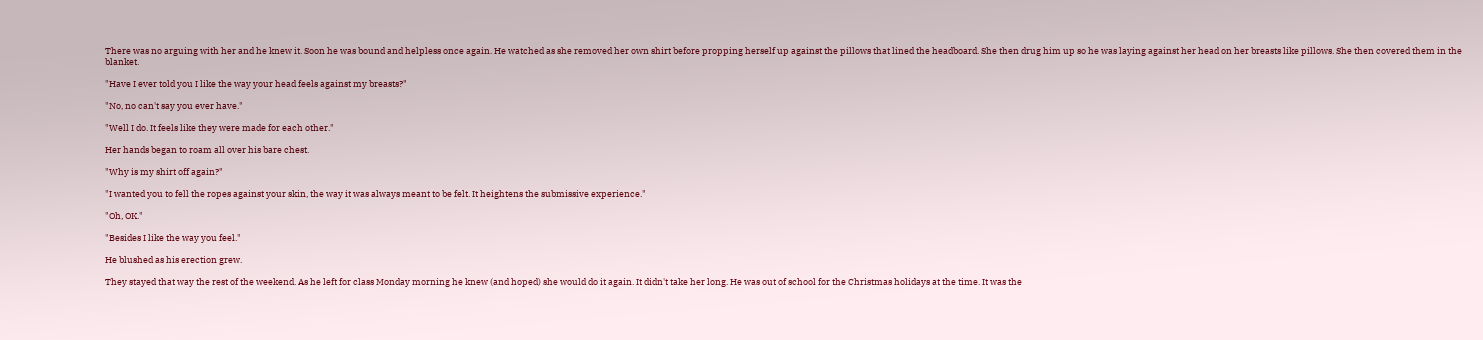There was no arguing with her and he knew it. Soon he was bound and helpless once again. He watched as she removed her own shirt before propping herself up against the pillows that lined the headboard. She then drug him up so he was laying against her head on her breasts like pillows. She then covered them in the blanket.

"Have I ever told you I like the way your head feels against my breasts?"

"No, no can't say you ever have."

"Well I do. It feels like they were made for each other."

Her hands began to roam all over his bare chest.

"Why is my shirt off again?"

"I wanted you to fell the ropes against your skin, the way it was always meant to be felt. It heightens the submissive experience."

"Oh, OK."

"Besides I like the way you feel."

He blushed as his erection grew.

They stayed that way the rest of the weekend. As he left for class Monday morning he knew (and hoped) she would do it again. It didn't take her long. He was out of school for the Christmas holidays at the time. It was the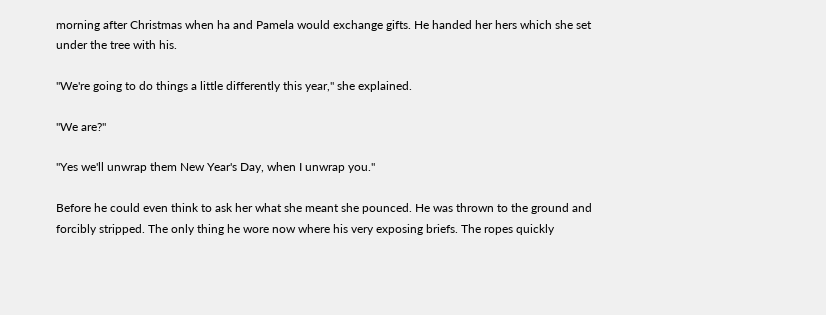morning after Christmas when ha and Pamela would exchange gifts. He handed her hers which she set under the tree with his.

"We're going to do things a little differently this year," she explained.

"We are?"

"Yes we'll unwrap them New Year's Day, when I unwrap you."

Before he could even think to ask her what she meant she pounced. He was thrown to the ground and forcibly stripped. The only thing he wore now where his very exposing briefs. The ropes quickly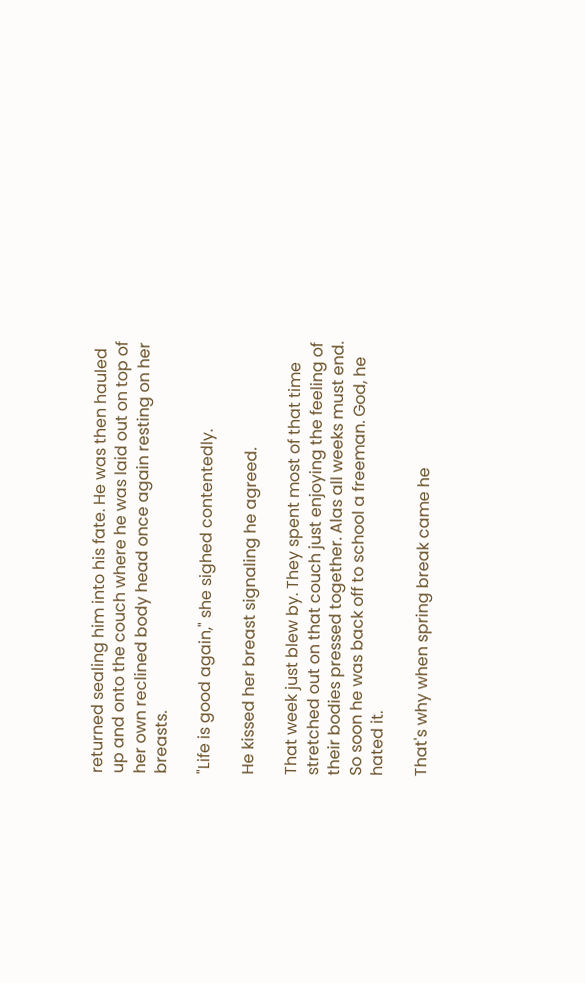returned sealing him into his fate. He was then hauled up and onto the couch where he was laid out on top of her own reclined body head once again resting on her breasts.

"Life is good again," she sighed contentedly.

He kissed her breast signaling he agreed.

That week just blew by. They spent most of that time stretched out on that couch just enjoying the feeling of their bodies pressed together. Alas all weeks must end. So soon he was back off to school a freeman. God, he hated it.

That's why when spring break came he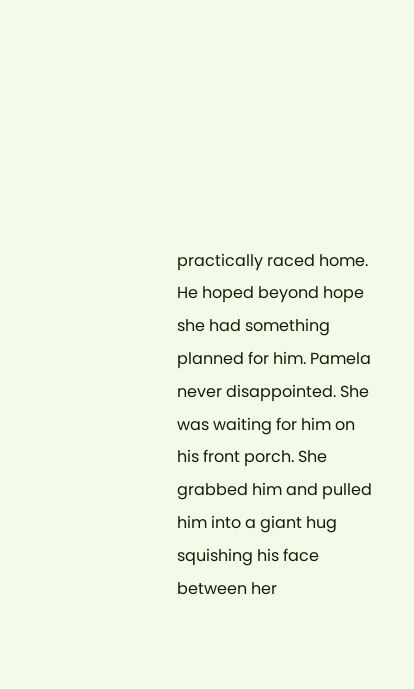practically raced home. He hoped beyond hope she had something planned for him. Pamela never disappointed. She was waiting for him on his front porch. She grabbed him and pulled him into a giant hug squishing his face between her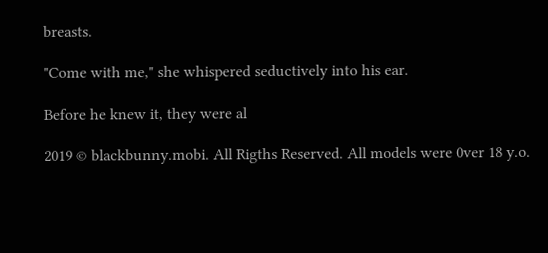breasts.

"Come with me," she whispered seductively into his ear.

Before he knew it, they were al

2019 © blackbunny.mobi. All Rigths Reserved. All models were 0ver 18 y.o.